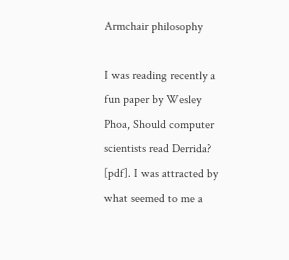Armchair philosophy

I was reading recently a fun paper by Wesley Phoa, Should computer scientists read Derrida? [pdf]. I was attracted by what seemed to me a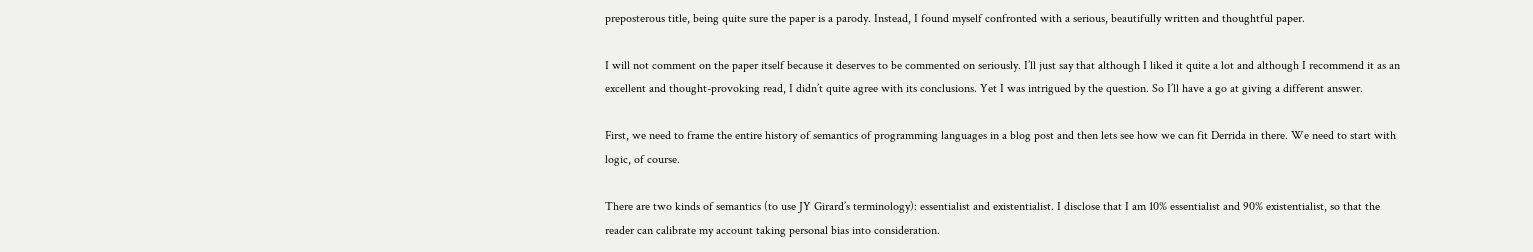preposterous title, being quite sure the paper is a parody. Instead, I found myself confronted with a serious, beautifully written and thoughtful paper.

I will not comment on the paper itself because it deserves to be commented on seriously. I’ll just say that although I liked it quite a lot and although I recommend it as an excellent and thought-provoking read, I didn’t quite agree with its conclusions. Yet I was intrigued by the question. So I’ll have a go at giving a different answer.

First, we need to frame the entire history of semantics of programming languages in a blog post and then lets see how we can fit Derrida in there. We need to start with logic, of course.

There are two kinds of semantics (to use JY Girard’s terminology): essentialist and existentialist. I disclose that I am 10% essentialist and 90% existentialist, so that the reader can calibrate my account taking personal bias into consideration.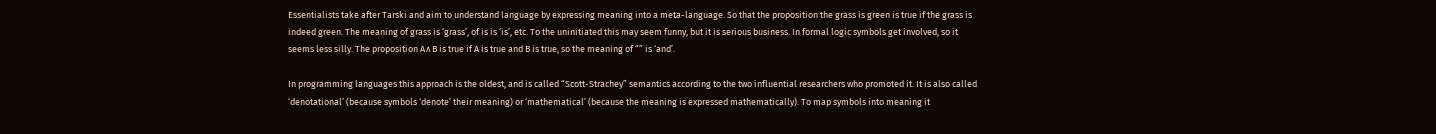Essentialists take after Tarski and aim to understand language by expressing meaning into a meta-language. So that the proposition the grass is green is true if the grass is indeed green. The meaning of grass is ‘grass’, of is is ‘is’, etc. To the uninitiated this may seem funny, but it is serious business. In formal logic symbols get involved, so it seems less silly. The proposition A∧B is true if A is true and B is true, so the meaning of “” is ‘and’.

In programming languages this approach is the oldest, and is called “Scott-Strachey” semantics according to the two influential researchers who promoted it. It is also called ‘denotational’ (because symbols ‘denote’ their meaning) or ‘mathematical’ (because the meaning is expressed mathematically). To map symbols into meaning it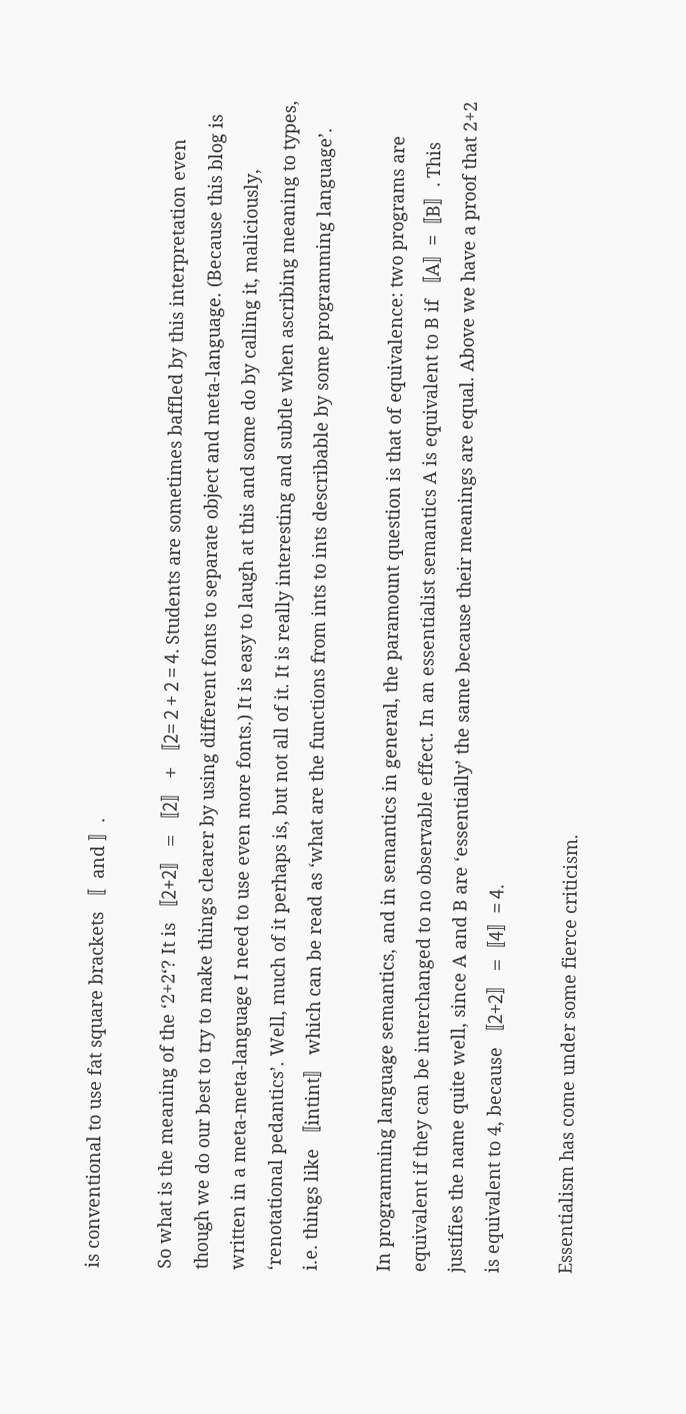is conventional to use fat square brackets 〚  and 〛.

So what is the meaning of the ‘2+2‘? It is 〚2+2〛 = 〚2〛 + 〚2= 2 + 2 = 4. Students are sometimes baffled by this interpretation even though we do our best to try to make things clearer by using different fonts to separate object and meta-language. (Because this blog is written in a meta-meta-language I need to use even more fonts.) It is easy to laugh at this and some do by calling it, maliciously, ‘renotational pedantics’. Well, much of it perhaps is, but not all of it. It is really interesting and subtle when ascribing meaning to types, i.e. things like 〚intint〛 which can be read as ‘what are the functions from ints to ints describable by some programming language’.

In programming language semantics, and in semantics in general, the paramount question is that of equivalence: two programs are equivalent if they can be interchanged to no observable effect. In an essentialist semantics A is equivalent to B if 〚A〛=〚B〛. This justifies the name quite well, since A and B are ‘essentially’ the same because their meanings are equal. Above we have a proof that 2+2 is equivalent to 4, because 〚2+2〛 =〚4〛= 4.

Essentialism has come under some fierce criticism.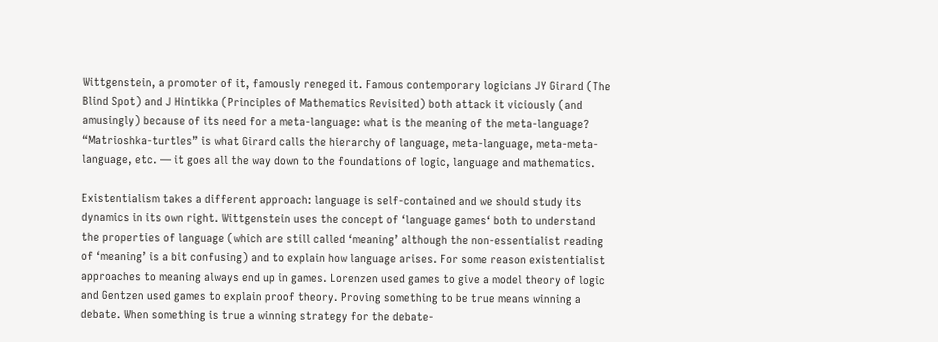Wittgenstein, a promoter of it, famously reneged it. Famous contemporary logicians JY Girard (The Blind Spot) and J Hintikka (Principles of Mathematics Revisited) both attack it viciously (and amusingly) because of its need for a meta-language: what is the meaning of the meta-language? “Matrioshka-turtles” is what Girard calls the hierarchy of language, meta-language, meta-meta-language, etc. — it goes all the way down to the foundations of logic, language and mathematics.

Existentialism takes a different approach: language is self-contained and we should study its dynamics in its own right. Wittgenstein uses the concept of ‘language games‘ both to understand the properties of language (which are still called ‘meaning’ although the non-essentialist reading of ‘meaning’ is a bit confusing) and to explain how language arises. For some reason existentialist approaches to meaning always end up in games. Lorenzen used games to give a model theory of logic and Gentzen used games to explain proof theory. Proving something to be true means winning a debate. When something is true a winning strategy for the debate-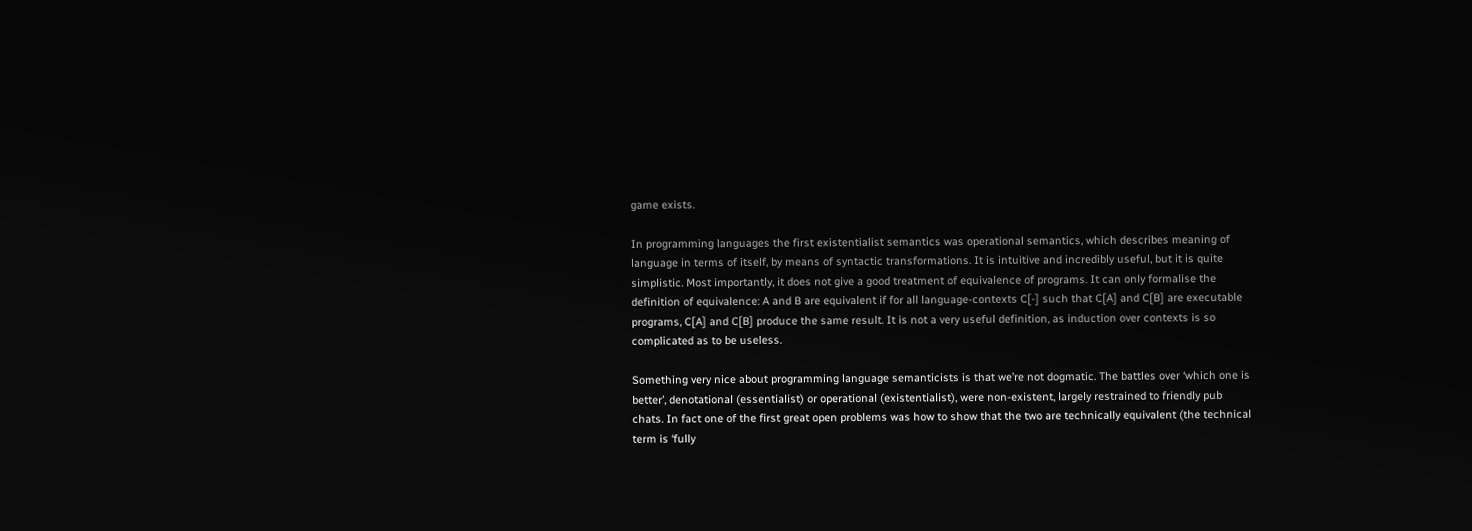game exists.

In programming languages the first existentialist semantics was operational semantics, which describes meaning of language in terms of itself, by means of syntactic transformations. It is intuitive and incredibly useful, but it is quite simplistic. Most importantly, it does not give a good treatment of equivalence of programs. It can only formalise the definition of equivalence: A and B are equivalent if for all language-contexts C[-] such that C[A] and C[B] are executable programs, C[A] and C[B] produce the same result. It is not a very useful definition, as induction over contexts is so complicated as to be useless.

Something very nice about programming language semanticists is that we’re not dogmatic. The battles over ‘which one is better’, denotational (essentialist) or operational (existentialist), were non-existent, largely restrained to friendly pub chats. In fact one of the first great open problems was how to show that the two are technically equivalent (the technical term is ‘fully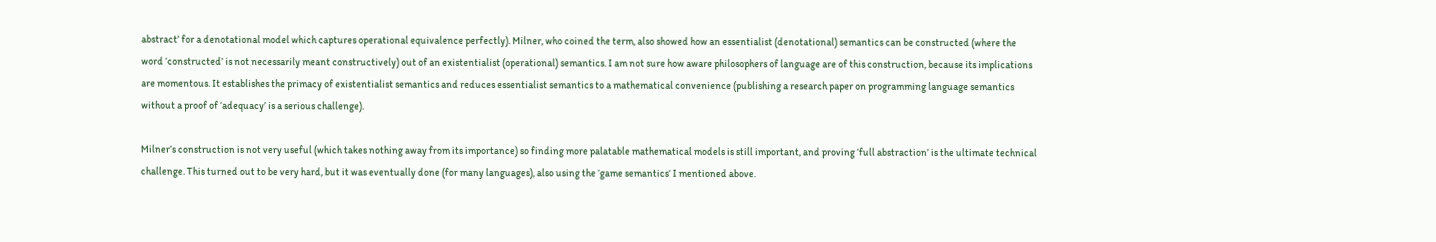abstract’ for a denotational model which captures operational equivalence perfectly). Milner, who coined the term, also showed how an essentialist (denotational) semantics can be constructed (where the word ‘constructed’ is not necessarily meant constructively) out of an existentialist (operational) semantics. I am not sure how aware philosophers of language are of this construction, because its implications are momentous. It establishes the primacy of existentialist semantics and reduces essentialist semantics to a mathematical convenience (publishing a research paper on programming language semantics without a proof of ‘adequacy’ is a serious challenge).

Milner’s construction is not very useful (which takes nothing away from its importance) so finding more palatable mathematical models is still important, and proving ‘full abstraction’ is the ultimate technical challenge. This turned out to be very hard, but it was eventually done (for many languages), also using the ‘game semantics‘ I mentioned above.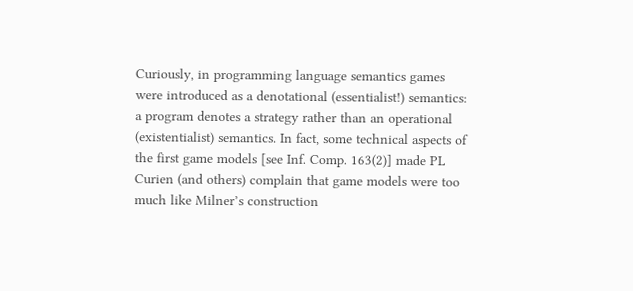Curiously, in programming language semantics games were introduced as a denotational (essentialist!) semantics: a program denotes a strategy rather than an operational (existentialist) semantics. In fact, some technical aspects of the first game models [see Inf. Comp. 163(2)] made PL Curien (and others) complain that game models were too much like Milner’s construction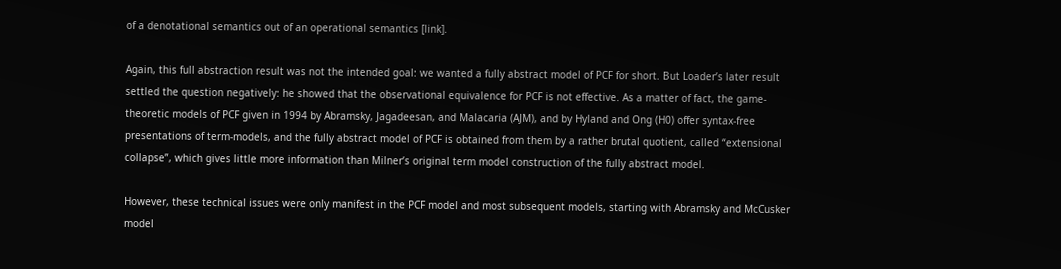of a denotational semantics out of an operational semantics [link].

Again, this full abstraction result was not the intended goal: we wanted a fully abstract model of PCF for short. But Loader’s later result settled the question negatively: he showed that the observational equivalence for PCF is not effective. As a matter of fact, the game-theoretic models of PCF given in 1994 by Abramsky, Jagadeesan, and Malacaria (AJM), and by Hyland and Ong (H0) offer syntax-free presentations of term-models, and the fully abstract model of PCF is obtained from them by a rather brutal quotient, called “extensional collapse”, which gives little more information than Milner’s original term model construction of the fully abstract model.

However, these technical issues were only manifest in the PCF model and most subsequent models, starting with Abramsky and McCusker model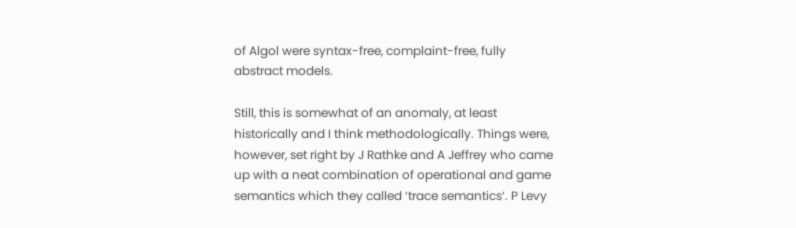of Algol were syntax-free, complaint-free, fully abstract models.

Still, this is somewhat of an anomaly, at least historically and I think methodologically. Things were, however, set right by J Rathke and A Jeffrey who came up with a neat combination of operational and game semantics which they called ‘trace semantics‘. P Levy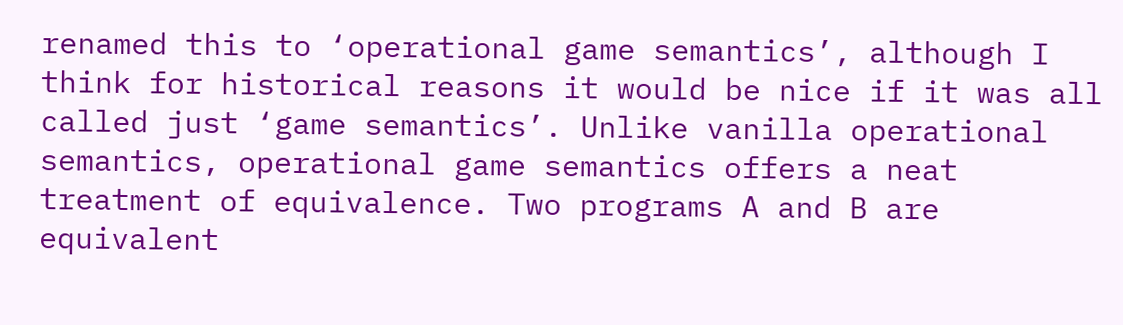renamed this to ‘operational game semantics’, although I think for historical reasons it would be nice if it was all called just ‘game semantics’. Unlike vanilla operational semantics, operational game semantics offers a neat treatment of equivalence. Two programs A and B are equivalent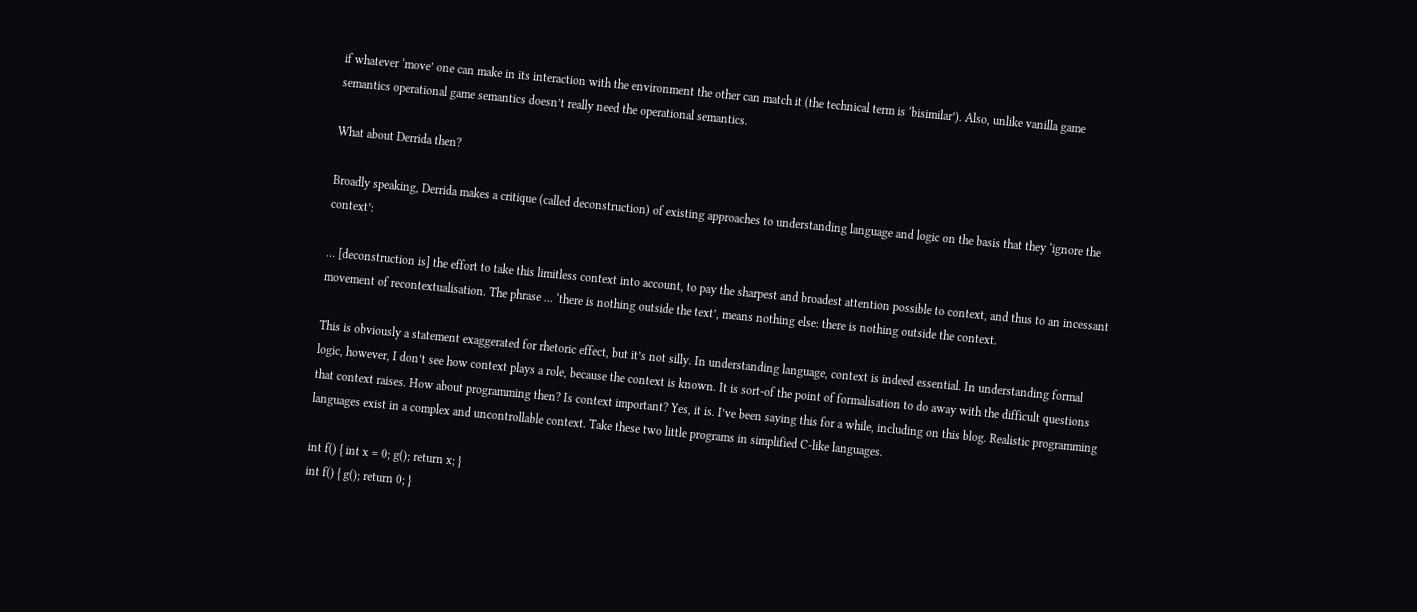if whatever ‘move’ one can make in its interaction with the environment the other can match it (the technical term is ‘bisimilar’). Also, unlike vanilla game semantics operational game semantics doesn’t really need the operational semantics.

What about Derrida then?

Broadly speaking, Derrida makes a critique (called deconstruction) of existing approaches to understanding language and logic on the basis that they ‘ignore the context’:

… [deconstruction is] the effort to take this limitless context into account, to pay the sharpest and broadest attention possible to context, and thus to an incessant movement of recontextualisation. The phrase … ‘there is nothing outside the text’, means nothing else: there is nothing outside the context.

This is obviously a statement exaggerated for rhetoric effect, but it’s not silly. In understanding language, context is indeed essential. In understanding formal logic, however, I don’t see how context plays a role, because the context is known. It is sort-of the point of formalisation to do away with the difficult questions that context raises. How about programming then? Is context important? Yes, it is. I’ve been saying this for a while, including on this blog. Realistic programming languages exist in a complex and uncontrollable context. Take these two little programs in simplified C-like languages.

int f() { int x = 0; g(); return x; }
int f() { g(); return 0; }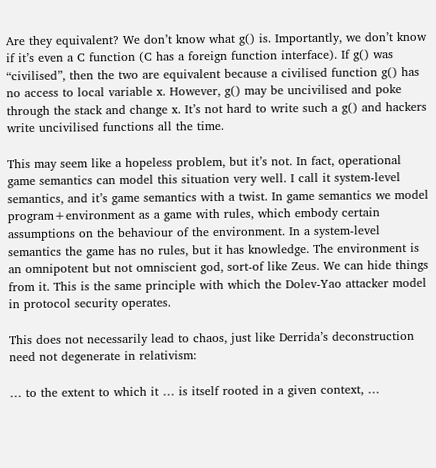Are they equivalent? We don’t know what g() is. Importantly, we don’t know if it’s even a C function (C has a foreign function interface). If g() was “civilised”, then the two are equivalent because a civilised function g() has no access to local variable x. However, g() may be uncivilised and poke through the stack and change x. It’s not hard to write such a g() and hackers write uncivilised functions all the time.

This may seem like a hopeless problem, but it’s not. In fact, operational game semantics can model this situation very well. I call it system-level semantics, and it’s game semantics with a twist. In game semantics we model program+environment as a game with rules, which embody certain assumptions on the behaviour of the environment. In a system-level semantics the game has no rules, but it has knowledge. The environment is an omnipotent but not omniscient god, sort-of like Zeus. We can hide things from it. This is the same principle with which the Dolev-Yao attacker model in protocol security operates.

This does not necessarily lead to chaos, just like Derrida’s deconstruction need not degenerate in relativism:

… to the extent to which it … is itself rooted in a given context, …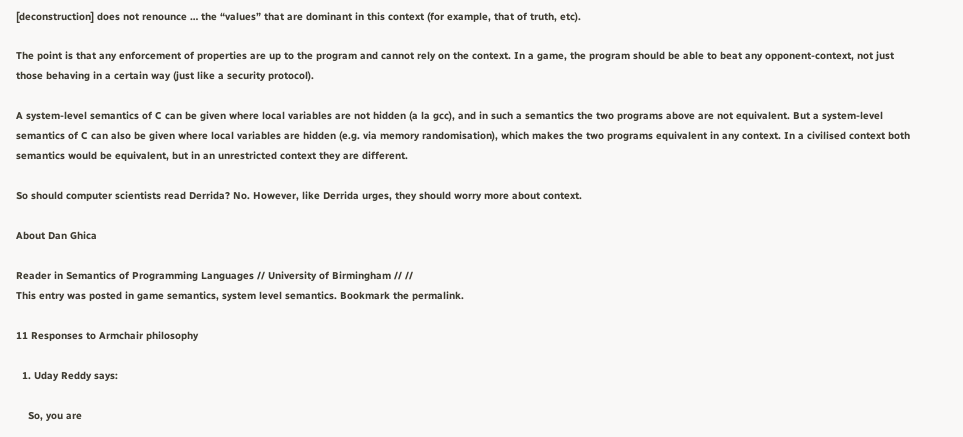[deconstruction] does not renounce … the “values” that are dominant in this context (for example, that of truth, etc).

The point is that any enforcement of properties are up to the program and cannot rely on the context. In a game, the program should be able to beat any opponent-context, not just those behaving in a certain way (just like a security protocol).

A system-level semantics of C can be given where local variables are not hidden (a la gcc), and in such a semantics the two programs above are not equivalent. But a system-level semantics of C can also be given where local variables are hidden (e.g. via memory randomisation), which makes the two programs equivalent in any context. In a civilised context both semantics would be equivalent, but in an unrestricted context they are different.

So should computer scientists read Derrida? No. However, like Derrida urges, they should worry more about context.

About Dan Ghica

Reader in Semantics of Programming Languages // University of Birmingham // //
This entry was posted in game semantics, system level semantics. Bookmark the permalink.

11 Responses to Armchair philosophy

  1. Uday Reddy says:

    So, you are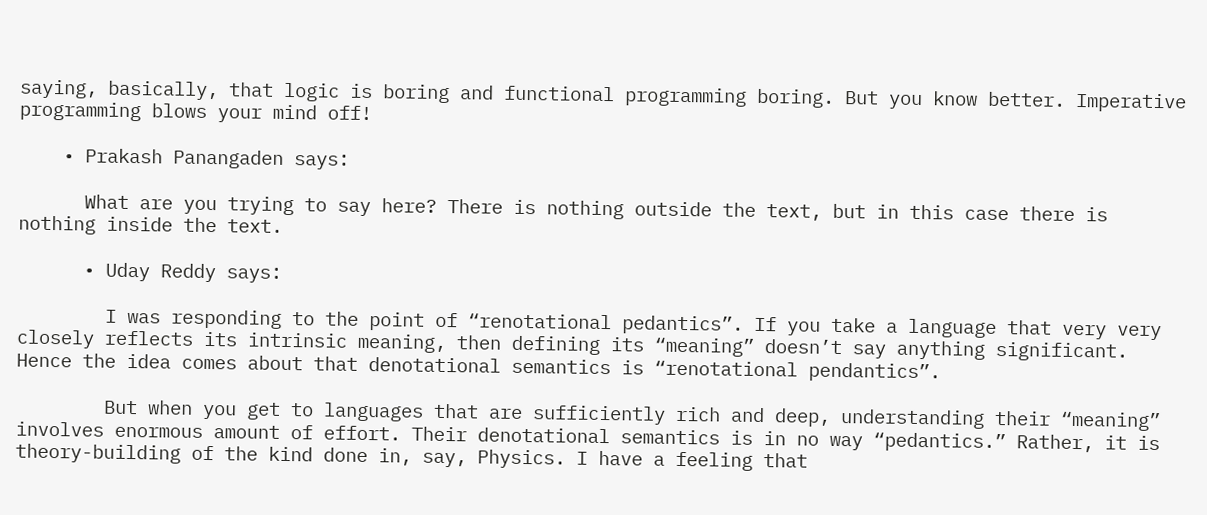saying, basically, that logic is boring and functional programming boring. But you know better. Imperative programming blows your mind off!

    • Prakash Panangaden says:

      What are you trying to say here? There is nothing outside the text, but in this case there is nothing inside the text.

      • Uday Reddy says:

        I was responding to the point of “renotational pedantics”. If you take a language that very very closely reflects its intrinsic meaning, then defining its “meaning” doesn’t say anything significant. Hence the idea comes about that denotational semantics is “renotational pendantics”.

        But when you get to languages that are sufficiently rich and deep, understanding their “meaning” involves enormous amount of effort. Their denotational semantics is in no way “pedantics.” Rather, it is theory-building of the kind done in, say, Physics. I have a feeling that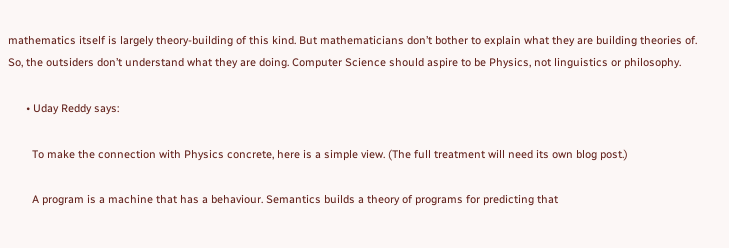mathematics itself is largely theory-building of this kind. But mathematicians don’t bother to explain what they are building theories of. So, the outsiders don’t understand what they are doing. Computer Science should aspire to be Physics, not linguistics or philosophy.

      • Uday Reddy says:

        To make the connection with Physics concrete, here is a simple view. (The full treatment will need its own blog post.)

        A program is a machine that has a behaviour. Semantics builds a theory of programs for predicting that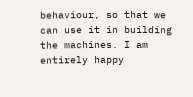behaviour, so that we can use it in building the machines. I am entirely happy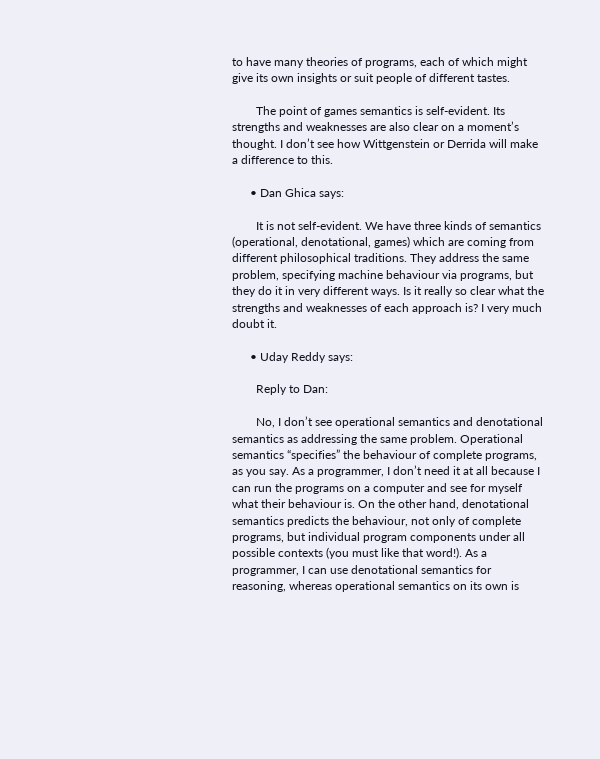to have many theories of programs, each of which might give its own insights or suit people of different tastes.

        The point of games semantics is self-evident. Its strengths and weaknesses are also clear on a moment’s thought. I don’t see how Wittgenstein or Derrida will make a difference to this.

      • Dan Ghica says:

        It is not self-evident. We have three kinds of semantics (operational, denotational, games) which are coming from different philosophical traditions. They address the same problem, specifying machine behaviour via programs, but they do it in very different ways. Is it really so clear what the strengths and weaknesses of each approach is? I very much doubt it.

      • Uday Reddy says:

        Reply to Dan:

        No, I don’t see operational semantics and denotational semantics as addressing the same problem. Operational semantics “specifies” the behaviour of complete programs, as you say. As a programmer, I don’t need it at all because I can run the programs on a computer and see for myself what their behaviour is. On the other hand, denotational semantics predicts the behaviour, not only of complete programs, but individual program components under all possible contexts (you must like that word!). As a programmer, I can use denotational semantics for reasoning, whereas operational semantics on its own is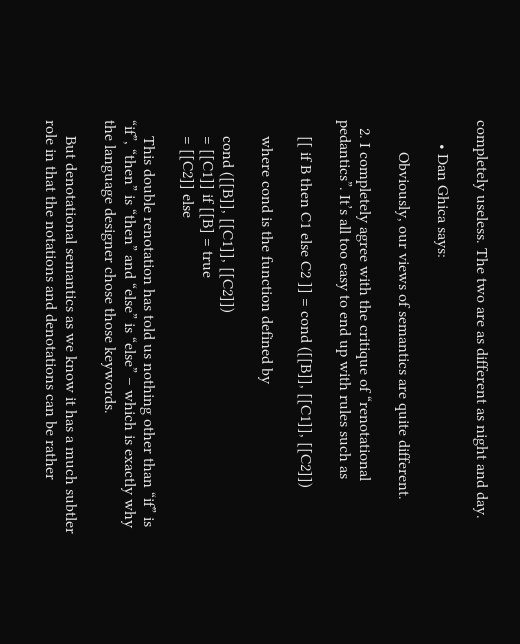completely useless. The two are as different as night and day.

      • Dan Ghica says:

        Obviously, our views of semantics are quite different.

  2. I completely agree with the critique of “renotational pedantics”. It’s all too easy to end up with rules such as

    [[ if B then C1 else C2 ]] = cond ([[B]], [[C1]], [[C2]])

    where cond is the function defined by

    cond ([[B]], [[C1]], [[C2]])
    = [[C1]] if [[B] = true
    = [[C2]] else

    This double renotation has told us nothing other than “if” is “if”, “then” is “then” and “else” is “else” – which is exactly why the language designer chose those keywords.

    But denotational semantics as we know it has a much subtler role in that the notations and denotations can be rather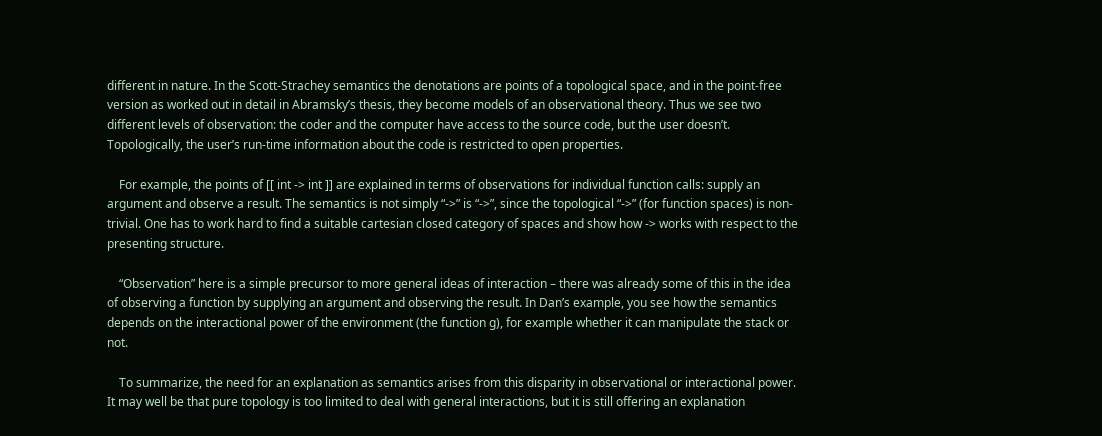different in nature. In the Scott-Strachey semantics the denotations are points of a topological space, and in the point-free version as worked out in detail in Abramsky’s thesis, they become models of an observational theory. Thus we see two different levels of observation: the coder and the computer have access to the source code, but the user doesn’t. Topologically, the user’s run-time information about the code is restricted to open properties.

    For example, the points of [[ int -> int ]] are explained in terms of observations for individual function calls: supply an argument and observe a result. The semantics is not simply “->” is “->”, since the topological “->” (for function spaces) is non-trivial. One has to work hard to find a suitable cartesian closed category of spaces and show how -> works with respect to the presenting structure.

    “Observation” here is a simple precursor to more general ideas of interaction – there was already some of this in the idea of observing a function by supplying an argument and observing the result. In Dan’s example, you see how the semantics depends on the interactional power of the environment (the function g), for example whether it can manipulate the stack or not.

    To summarize, the need for an explanation as semantics arises from this disparity in observational or interactional power. It may well be that pure topology is too limited to deal with general interactions, but it is still offering an explanation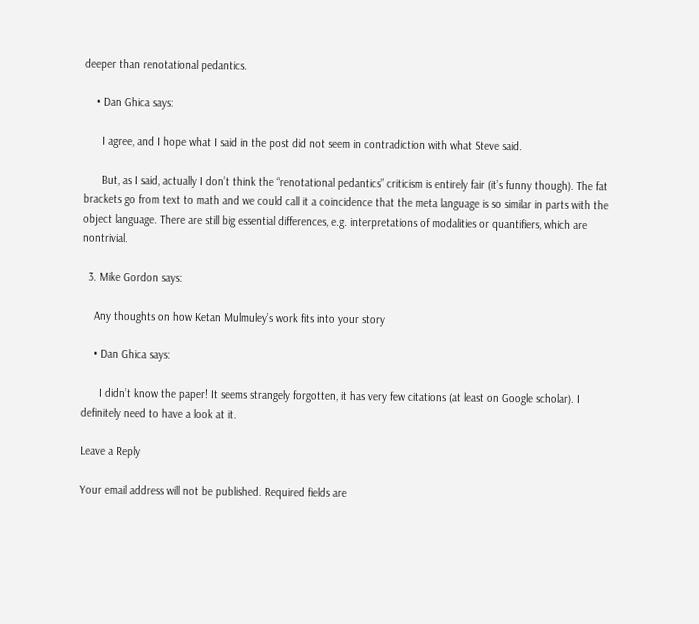deeper than renotational pedantics.

    • Dan Ghica says:

      I agree, and I hope what I said in the post did not seem in contradiction with what Steve said.

      But, as I said, actually I don’t think the “renotational pedantics” criticism is entirely fair (it’s funny though). The fat brackets go from text to math and we could call it a coincidence that the meta language is so similar in parts with the object language. There are still big essential differences, e.g. interpretations of modalities or quantifiers, which are nontrivial.

  3. Mike Gordon says:

    Any thoughts on how Ketan Mulmuley’s work fits into your story

    • Dan Ghica says:

      I didn’t know the paper! It seems strangely forgotten, it has very few citations (at least on Google scholar). I definitely need to have a look at it.

Leave a Reply

Your email address will not be published. Required fields are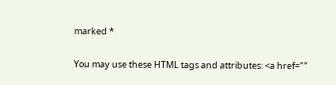marked *


You may use these HTML tags and attributes: <a href=""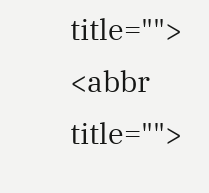title=""> <abbr title="">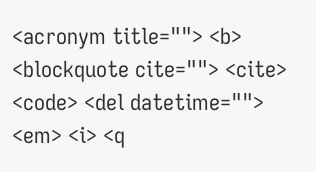<acronym title=""> <b> <blockquote cite=""> <cite> <code> <del datetime=""> <em> <i> <q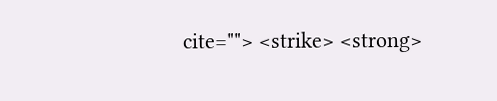cite=""> <strike> <strong>